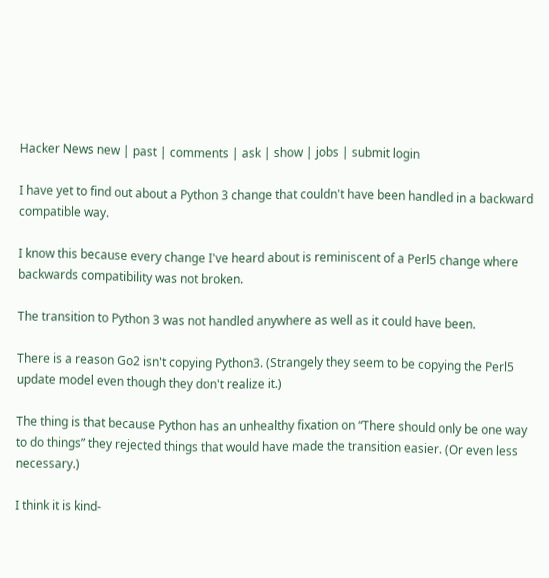Hacker News new | past | comments | ask | show | jobs | submit login

I have yet to find out about a Python 3 change that couldn't have been handled in a backward compatible way.

I know this because every change I've heard about is reminiscent of a Perl5 change where backwards compatibility was not broken.

The transition to Python 3 was not handled anywhere as well as it could have been.

There is a reason Go2 isn't copying Python3. (Strangely they seem to be copying the Perl5 update model even though they don't realize it.)

The thing is that because Python has an unhealthy fixation on “There should only be one way to do things” they rejected things that would have made the transition easier. (Or even less necessary.)

I think it is kind-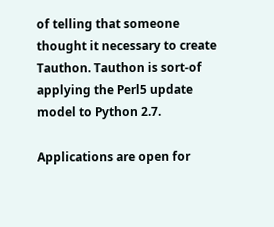of telling that someone thought it necessary to create Tauthon. Tauthon is sort-of applying the Perl5 update model to Python 2.7.

Applications are open for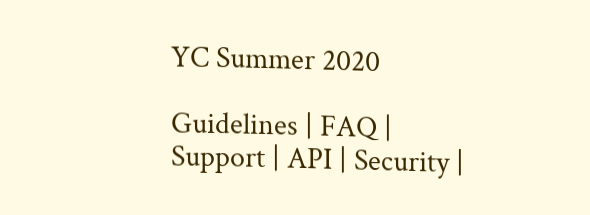YC Summer 2020

Guidelines | FAQ | Support | API | Security |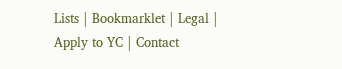Lists | Bookmarklet | Legal | Apply to YC | Contact